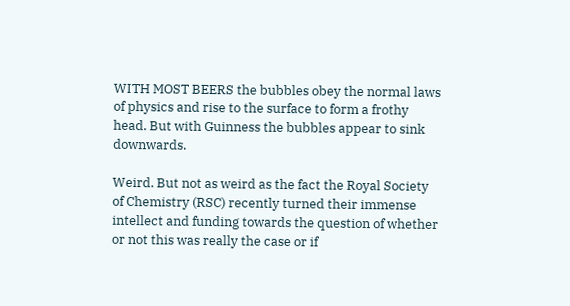WITH MOST BEERS the bubbles obey the normal laws of physics and rise to the surface to form a frothy head. But with Guinness the bubbles appear to sink downwards.

Weird. But not as weird as the fact the Royal Society of Chemistry (RSC) recently turned their immense intellect and funding towards the question of whether or not this was really the case or if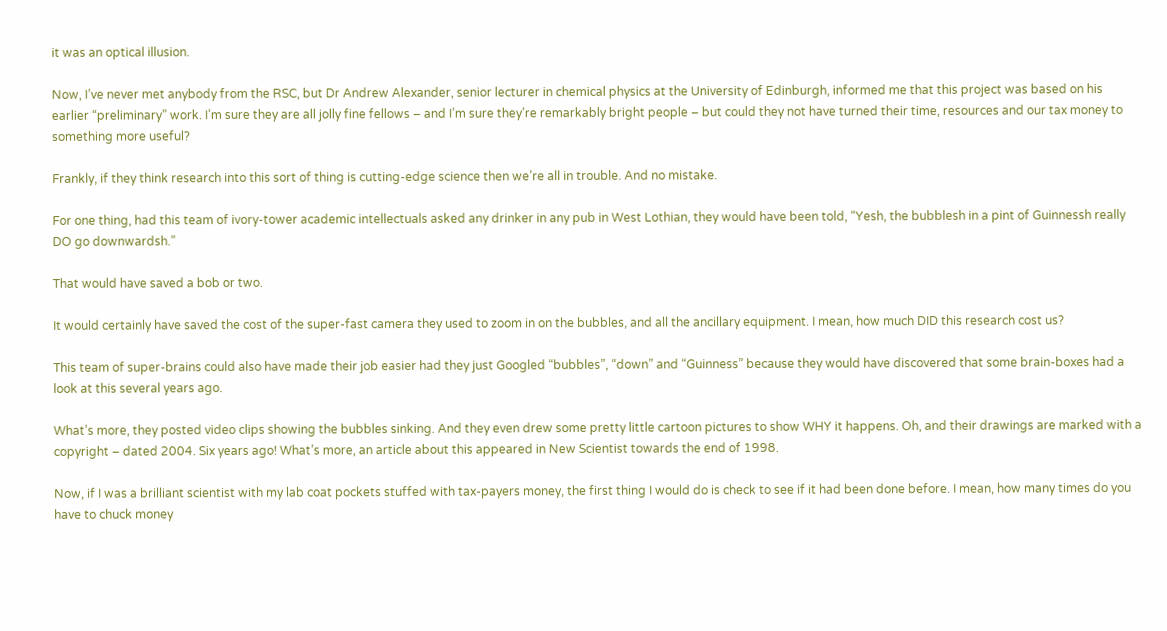it was an optical illusion.

Now, I’ve never met anybody from the RSC, but Dr Andrew Alexander, senior lecturer in chemical physics at the University of Edinburgh, informed me that this project was based on his earlier “preliminary” work. I’m sure they are all jolly fine fellows – and I’m sure they’re remarkably bright people – but could they not have turned their time, resources and our tax money to something more useful?

Frankly, if they think research into this sort of thing is cutting-edge science then we’re all in trouble. And no mistake.

For one thing, had this team of ivory-tower academic intellectuals asked any drinker in any pub in West Lothian, they would have been told, “Yesh, the bubblesh in a pint of Guinnessh really DO go downwardsh.”

That would have saved a bob or two.

It would certainly have saved the cost of the super-fast camera they used to zoom in on the bubbles, and all the ancillary equipment. I mean, how much DID this research cost us?

This team of super-brains could also have made their job easier had they just Googled “bubbles”, “down” and “Guinness” because they would have discovered that some brain-boxes had a look at this several years ago.

What’s more, they posted video clips showing the bubbles sinking. And they even drew some pretty little cartoon pictures to show WHY it happens. Oh, and their drawings are marked with a copyright – dated 2004. Six years ago! What’s more, an article about this appeared in New Scientist towards the end of 1998.

Now, if I was a brilliant scientist with my lab coat pockets stuffed with tax-payers money, the first thing I would do is check to see if it had been done before. I mean, how many times do you have to chuck money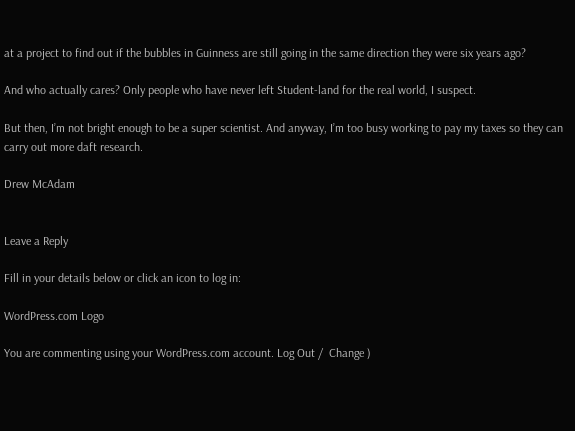at a project to find out if the bubbles in Guinness are still going in the same direction they were six years ago?

And who actually cares? Only people who have never left Student-land for the real world, I suspect.

But then, I’m not bright enough to be a super scientist. And anyway, I’m too busy working to pay my taxes so they can carry out more daft research.

Drew McAdam


Leave a Reply

Fill in your details below or click an icon to log in:

WordPress.com Logo

You are commenting using your WordPress.com account. Log Out /  Change )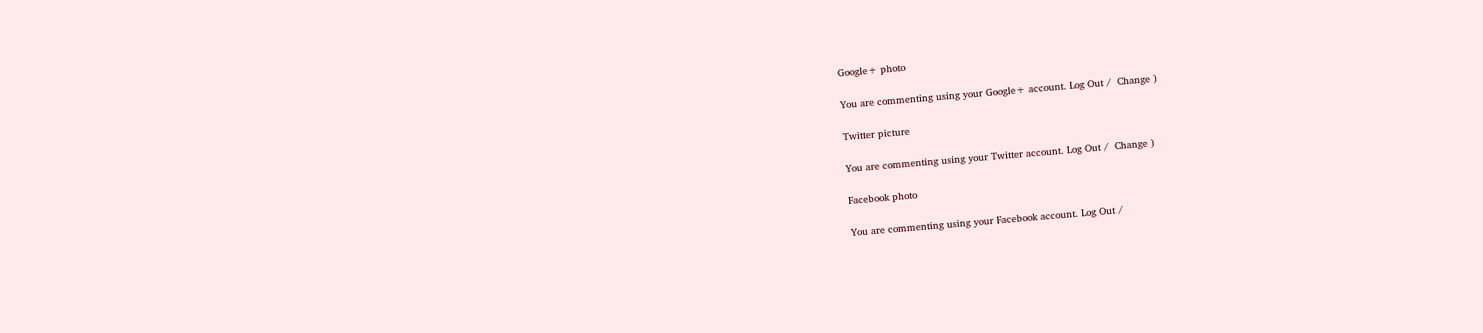Google+ photo

You are commenting using your Google+ account. Log Out /  Change )

Twitter picture

You are commenting using your Twitter account. Log Out /  Change )

Facebook photo

You are commenting using your Facebook account. Log Out /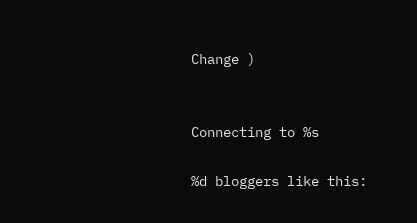Change )


Connecting to %s

%d bloggers like this: